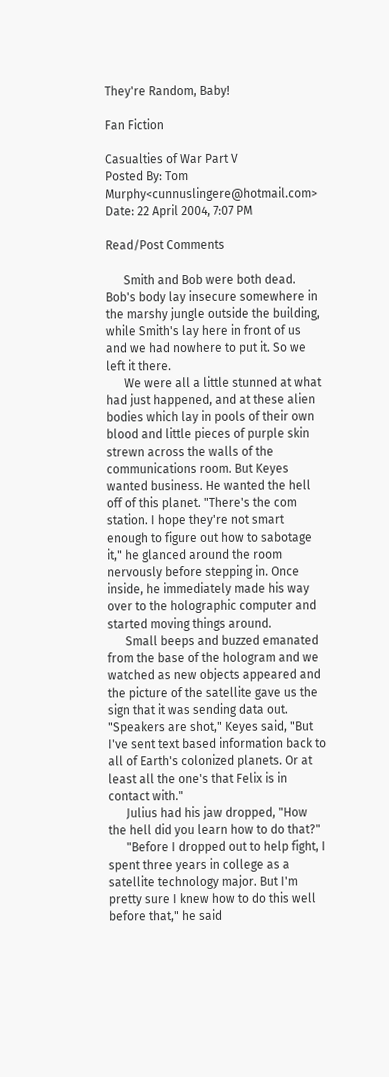They're Random, Baby!

Fan Fiction

Casualties of War Part V
Posted By: Tom Murphy<cunnuslingere@hotmail.com>
Date: 22 April 2004, 7:07 PM

Read/Post Comments

      Smith and Bob were both dead. Bob's body lay insecure somewhere in the marshy jungle outside the building, while Smith's lay here in front of us and we had nowhere to put it. So we left it there.
      We were all a little stunned at what had just happened, and at these alien bodies which lay in pools of their own blood and little pieces of purple skin strewn across the walls of the communications room. But Keyes wanted business. He wanted the hell off of this planet. "There's the com station. I hope they're not smart enough to figure out how to sabotage it," he glanced around the room nervously before stepping in. Once inside, he immediately made his way over to the holographic computer and started moving things around.
      Small beeps and buzzed emanated from the base of the hologram and we watched as new objects appeared and the picture of the satellite gave us the sign that it was sending data out. "Speakers are shot," Keyes said, "But I've sent text based information back to all of Earth's colonized planets. Or at least all the one's that Felix is in contact with."
      Julius had his jaw dropped, "How the hell did you learn how to do that?"
      "Before I dropped out to help fight, I spent three years in college as a satellite technology major. But I'm pretty sure I knew how to do this well before that," he said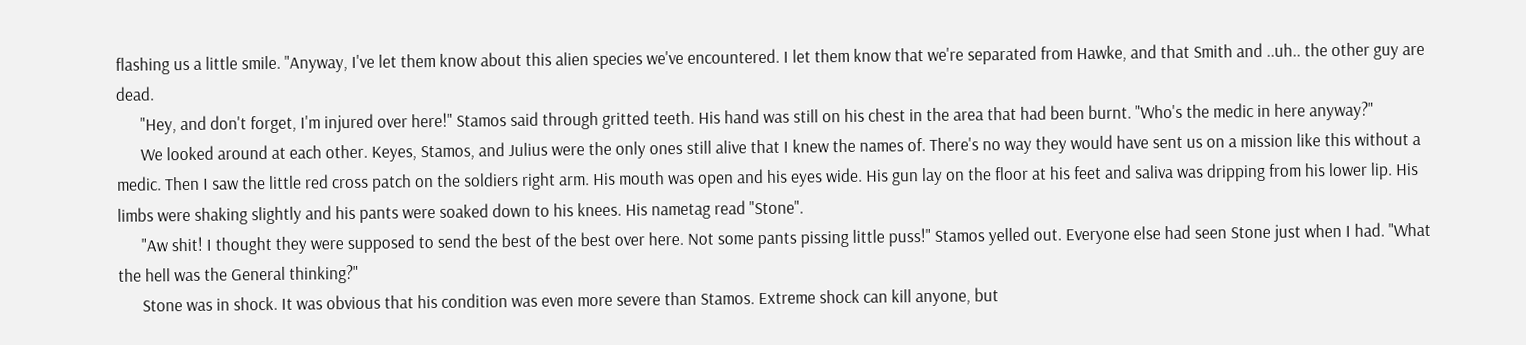flashing us a little smile. "Anyway, I've let them know about this alien species we've encountered. I let them know that we're separated from Hawke, and that Smith and ..uh.. the other guy are dead.
      "Hey, and don't forget, I'm injured over here!" Stamos said through gritted teeth. His hand was still on his chest in the area that had been burnt. "Who's the medic in here anyway?"
      We looked around at each other. Keyes, Stamos, and Julius were the only ones still alive that I knew the names of. There's no way they would have sent us on a mission like this without a medic. Then I saw the little red cross patch on the soldiers right arm. His mouth was open and his eyes wide. His gun lay on the floor at his feet and saliva was dripping from his lower lip. His limbs were shaking slightly and his pants were soaked down to his knees. His nametag read "Stone".
      "Aw shit! I thought they were supposed to send the best of the best over here. Not some pants pissing little puss!" Stamos yelled out. Everyone else had seen Stone just when I had. "What the hell was the General thinking?"
      Stone was in shock. It was obvious that his condition was even more severe than Stamos. Extreme shock can kill anyone, but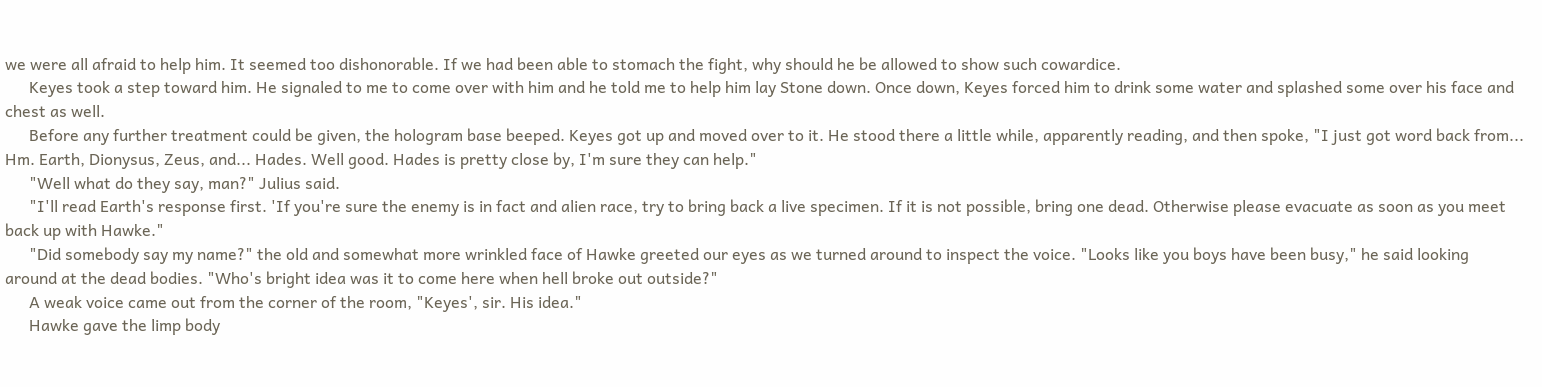we were all afraid to help him. It seemed too dishonorable. If we had been able to stomach the fight, why should he be allowed to show such cowardice.
      Keyes took a step toward him. He signaled to me to come over with him and he told me to help him lay Stone down. Once down, Keyes forced him to drink some water and splashed some over his face and chest as well.
      Before any further treatment could be given, the hologram base beeped. Keyes got up and moved over to it. He stood there a little while, apparently reading, and then spoke, "I just got word back from... Hm. Earth, Dionysus, Zeus, and... Hades. Well good. Hades is pretty close by, I'm sure they can help."
      "Well what do they say, man?" Julius said.
      "I'll read Earth's response first. 'If you're sure the enemy is in fact and alien race, try to bring back a live specimen. If it is not possible, bring one dead. Otherwise please evacuate as soon as you meet back up with Hawke."
      "Did somebody say my name?" the old and somewhat more wrinkled face of Hawke greeted our eyes as we turned around to inspect the voice. "Looks like you boys have been busy," he said looking around at the dead bodies. "Who's bright idea was it to come here when hell broke out outside?"
      A weak voice came out from the corner of the room, "Keyes', sir. His idea."
      Hawke gave the limp body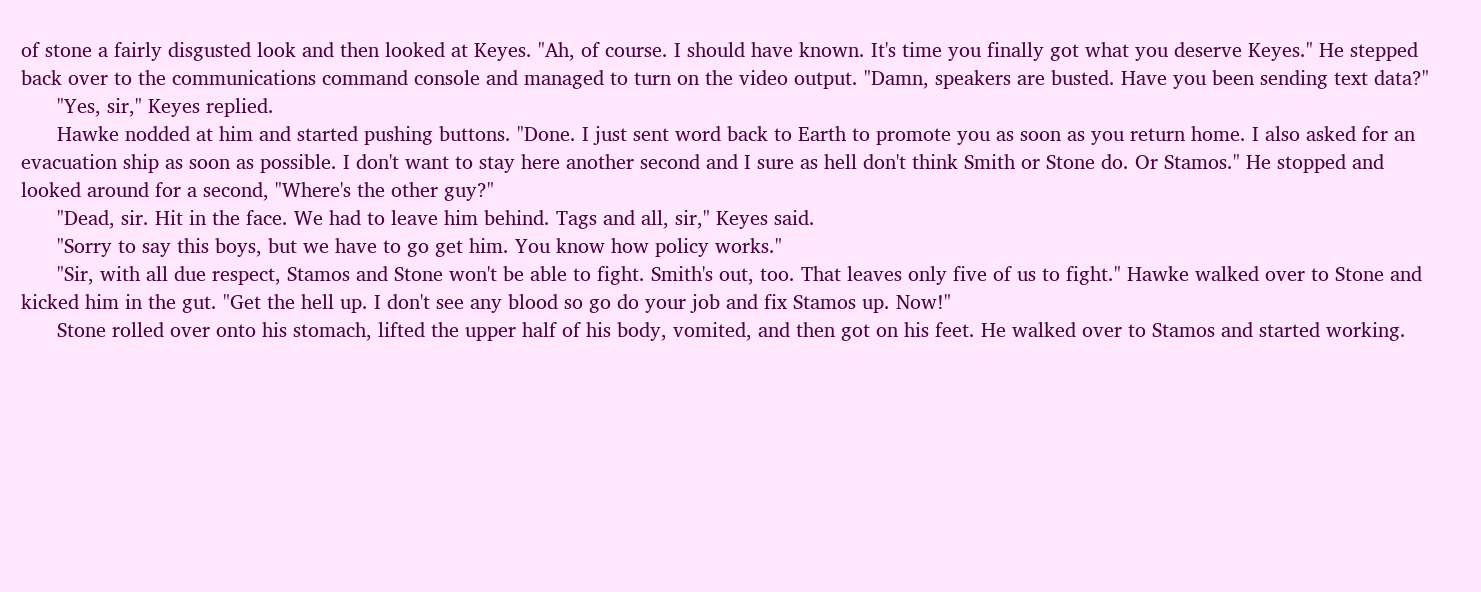of stone a fairly disgusted look and then looked at Keyes. "Ah, of course. I should have known. It's time you finally got what you deserve Keyes." He stepped back over to the communications command console and managed to turn on the video output. "Damn, speakers are busted. Have you been sending text data?"
      "Yes, sir," Keyes replied.
      Hawke nodded at him and started pushing buttons. "Done. I just sent word back to Earth to promote you as soon as you return home. I also asked for an evacuation ship as soon as possible. I don't want to stay here another second and I sure as hell don't think Smith or Stone do. Or Stamos." He stopped and looked around for a second, "Where's the other guy?"
      "Dead, sir. Hit in the face. We had to leave him behind. Tags and all, sir," Keyes said.
      "Sorry to say this boys, but we have to go get him. You know how policy works."
      "Sir, with all due respect, Stamos and Stone won't be able to fight. Smith's out, too. That leaves only five of us to fight." Hawke walked over to Stone and kicked him in the gut. "Get the hell up. I don't see any blood so go do your job and fix Stamos up. Now!"
      Stone rolled over onto his stomach, lifted the upper half of his body, vomited, and then got on his feet. He walked over to Stamos and started working.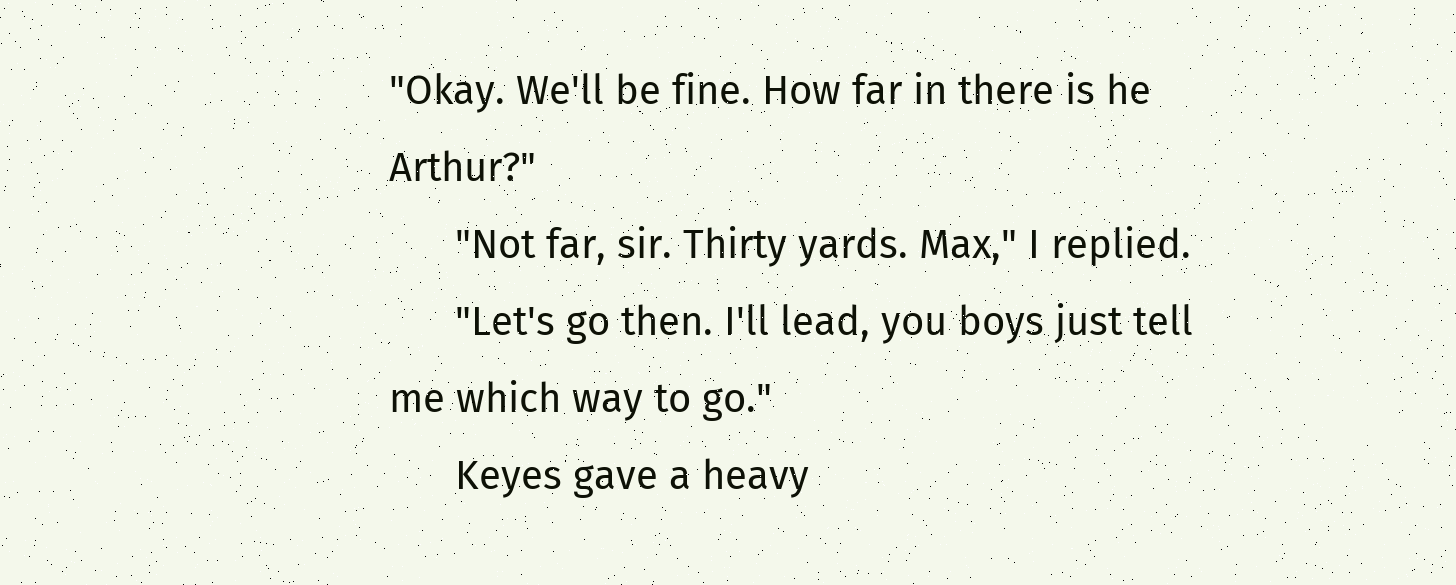"Okay. We'll be fine. How far in there is he Arthur?"
      "Not far, sir. Thirty yards. Max," I replied.
      "Let's go then. I'll lead, you boys just tell me which way to go."
      Keyes gave a heavy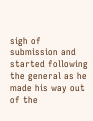sigh of submission and started following the general as he made his way out of the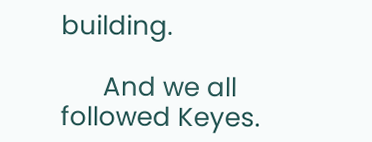building.

      And we all followed Keyes.